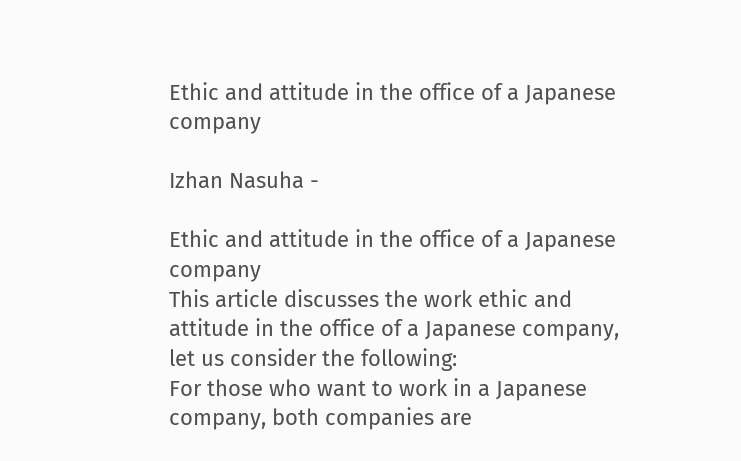Ethic and attitude in the office of a Japanese company

Izhan Nasuha -

Ethic and attitude in the office of a Japanese company
This article discusses the work ethic and attitude in the office of a Japanese company, let us consider the following:
For those who want to work in a Japanese company, both companies are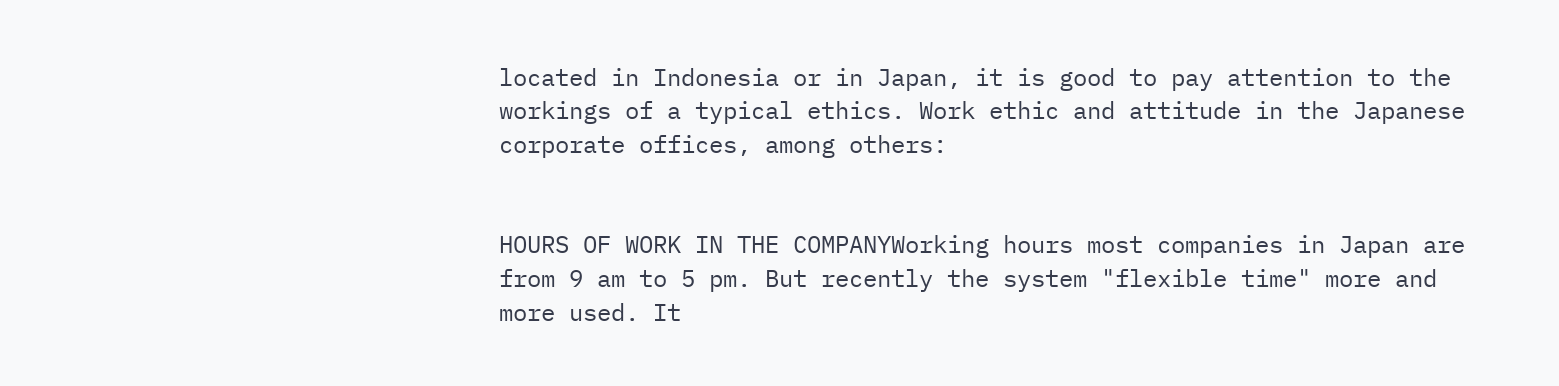located in Indonesia or in Japan, it is good to pay attention to the workings of a typical ethics. Work ethic and attitude in the Japanese corporate offices, among others:


HOURS OF WORK IN THE COMPANYWorking hours most companies in Japan are from 9 am to 5 pm. But recently the system "flexible time" more and more used. It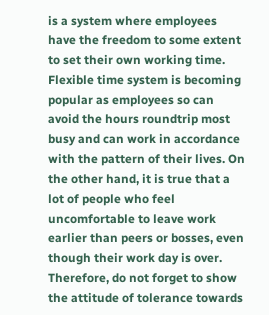is a system where employees have the freedom to some extent to set their own working time. Flexible time system is becoming popular as employees so can avoid the hours roundtrip most busy and can work in accordance with the pattern of their lives. On the other hand, it is true that a lot of people who feel uncomfortable to leave work earlier than peers or bosses, even though their work day is over. Therefore, do not forget to show the attitude of tolerance towards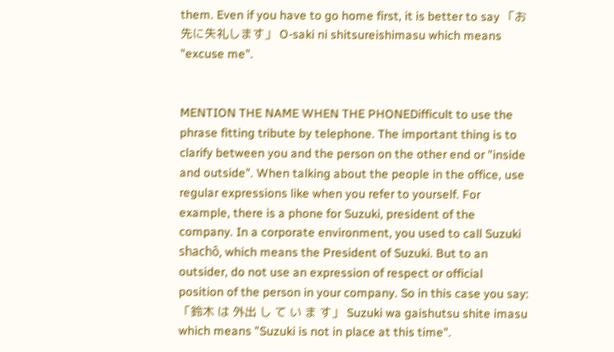them. Even if you have to go home first, it is better to say 「お先に失礼します」 O-saki ni shitsureishimasu which means "excuse me".


MENTION THE NAME WHEN THE PHONEDifficult to use the phrase fitting tribute by telephone. The important thing is to clarify between you and the person on the other end or "inside and outside". When talking about the people in the office, use regular expressions like when you refer to yourself. For example, there is a phone for Suzuki, president of the company. In a corporate environment, you used to call Suzuki shachô, which means the President of Suzuki. But to an outsider, do not use an expression of respect or official position of the person in your company. So in this case you say: 「鈴木 は 外出 し て い ま す」 Suzuki wa gaishutsu shite imasu which means "Suzuki is not in place at this time".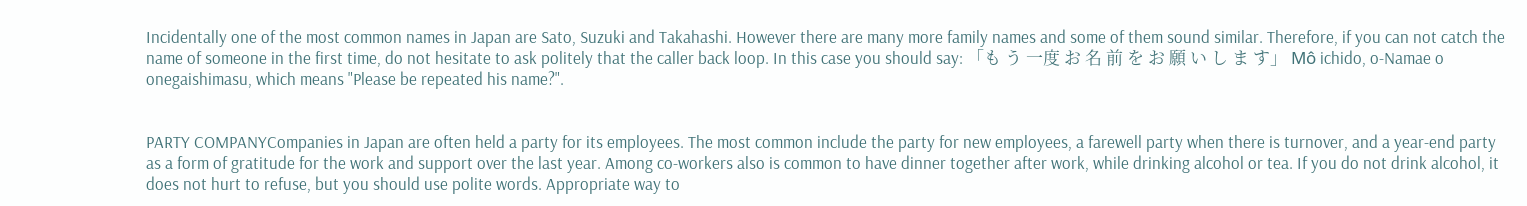Incidentally one of the most common names in Japan are Sato, Suzuki and Takahashi. However there are many more family names and some of them sound similar. Therefore, if you can not catch the name of someone in the first time, do not hesitate to ask politely that the caller back loop. In this case you should say: 「も う 一度 お 名 前 を お 願 い し ま す」 Mô ichido, o-Namae o onegaishimasu, which means "Please be repeated his name?".


PARTY COMPANYCompanies in Japan are often held a party for its employees. The most common include the party for new employees, a farewell party when there is turnover, and a year-end party as a form of gratitude for the work and support over the last year. Among co-workers also is common to have dinner together after work, while drinking alcohol or tea. If you do not drink alcohol, it does not hurt to refuse, but you should use polite words. Appropriate way to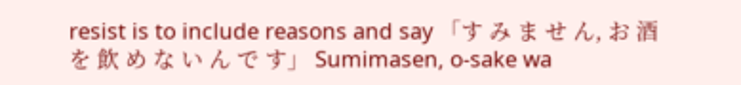resist is to include reasons and say 「す み ま せ ん, お 酒 を 飲 め な い ん で す」 Sumimasen, o-sake wa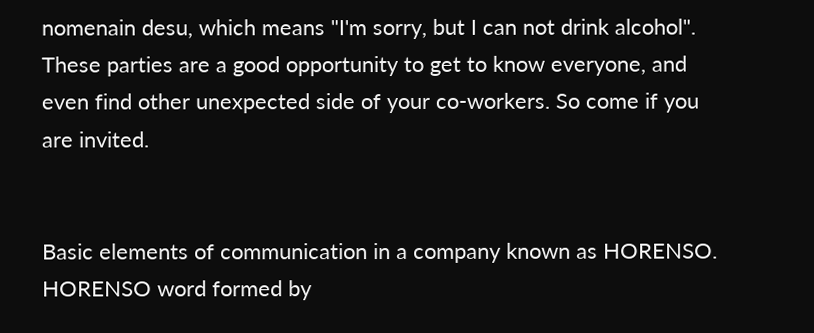nomenain desu, which means "I'm sorry, but I can not drink alcohol". These parties are a good opportunity to get to know everyone, and even find other unexpected side of your co-workers. So come if you are invited.


Basic elements of communication in a company known as HORENSO. HORENSO word formed by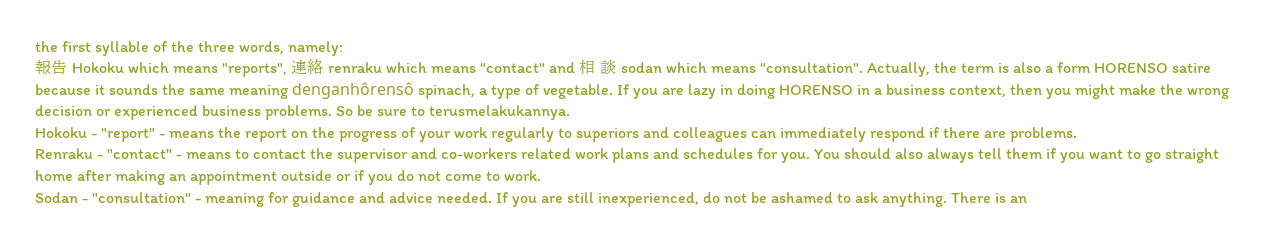the first syllable of the three words, namely:
報告 Hokoku which means "reports", 連絡 renraku which means "contact" and 相 談 sodan which means "consultation". Actually, the term is also a form HORENSO satire because it sounds the same meaning denganhôrensô spinach, a type of vegetable. If you are lazy in doing HORENSO in a business context, then you might make the wrong decision or experienced business problems. So be sure to terusmelakukannya.
Hokoku - "report" - means the report on the progress of your work regularly to superiors and colleagues can immediately respond if there are problems.
Renraku - "contact" - means to contact the supervisor and co-workers related work plans and schedules for you. You should also always tell them if you want to go straight home after making an appointment outside or if you do not come to work.
Sodan - "consultation" - meaning for guidance and advice needed. If you are still inexperienced, do not be ashamed to ask anything. There is an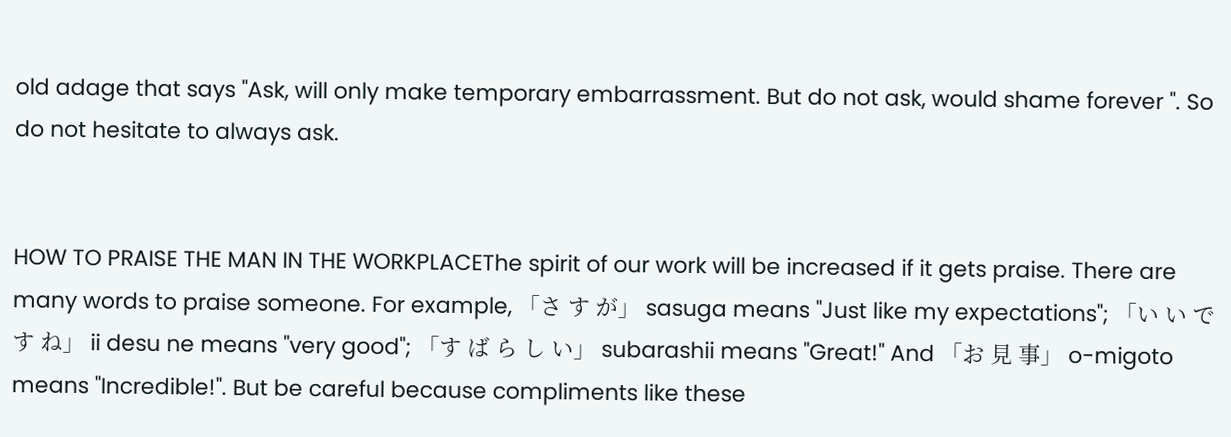old adage that says "Ask, will only make temporary embarrassment. But do not ask, would shame forever ". So do not hesitate to always ask.


HOW TO PRAISE THE MAN IN THE WORKPLACEThe spirit of our work will be increased if it gets praise. There are many words to praise someone. For example, 「さ す が」 sasuga means "Just like my expectations"; 「い い で す ね」 ii desu ne means "very good"; 「す ば ら し い」 subarashii means "Great!" And 「お 見 事」 o-migoto means "Incredible!". But be careful because compliments like these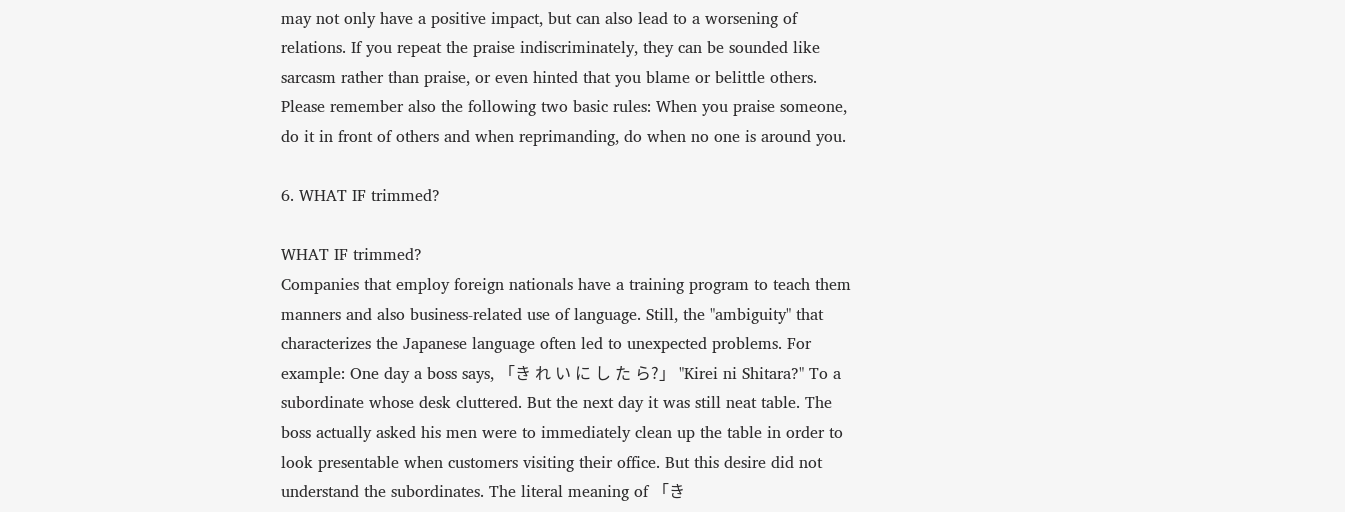may not only have a positive impact, but can also lead to a worsening of relations. If you repeat the praise indiscriminately, they can be sounded like sarcasm rather than praise, or even hinted that you blame or belittle others. Please remember also the following two basic rules: When you praise someone, do it in front of others and when reprimanding, do when no one is around you.

6. WHAT IF trimmed?

WHAT IF trimmed?
Companies that employ foreign nationals have a training program to teach them manners and also business-related use of language. Still, the "ambiguity" that characterizes the Japanese language often led to unexpected problems. For example: One day a boss says, 「き れ い に し た ら?」 "Kirei ni Shitara?" To a subordinate whose desk cluttered. But the next day it was still neat table. The boss actually asked his men were to immediately clean up the table in order to look presentable when customers visiting their office. But this desire did not understand the subordinates. The literal meaning of 「き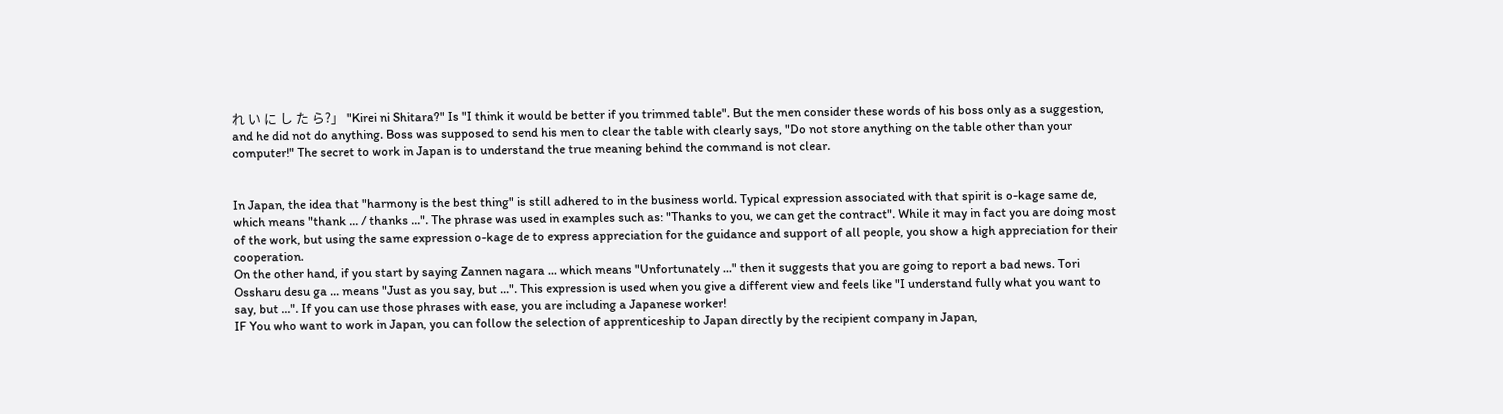れ い に し た ら?」 "Kirei ni Shitara?" Is "I think it would be better if you trimmed table". But the men consider these words of his boss only as a suggestion, and he did not do anything. Boss was supposed to send his men to clear the table with clearly says, "Do not store anything on the table other than your computer!" The secret to work in Japan is to understand the true meaning behind the command is not clear.


In Japan, the idea that "harmony is the best thing" is still adhered to in the business world. Typical expression associated with that spirit is o-kage same de, which means "thank ... / thanks ...". The phrase was used in examples such as: "Thanks to you, we can get the contract". While it may in fact you are doing most of the work, but using the same expression o-kage de to express appreciation for the guidance and support of all people, you show a high appreciation for their cooperation.
On the other hand, if you start by saying Zannen nagara ... which means "Unfortunately ..." then it suggests that you are going to report a bad news. Tori Ossharu desu ga ... means "Just as you say, but ...". This expression is used when you give a different view and feels like "I understand fully what you want to say, but ...". If you can use those phrases with ease, you are including a Japanese worker!
IF You who want to work in Japan, you can follow the selection of apprenticeship to Japan directly by the recipient company in Japan,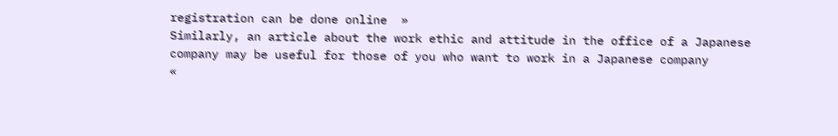registration can be done online  »
Similarly, an article about the work ethic and attitude in the office of a Japanese company may be useful for those of you who want to work in a Japanese company
«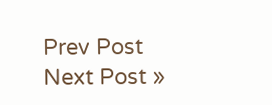Prev Post
Next Post »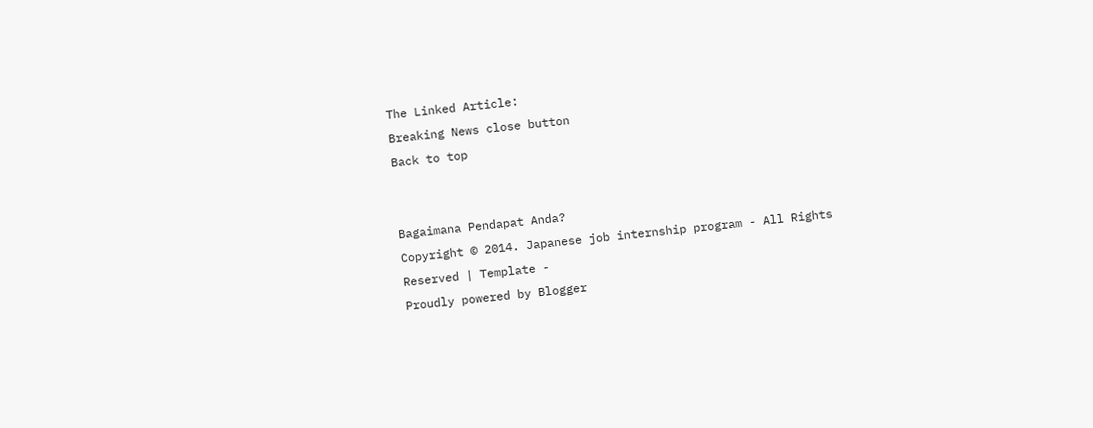The Linked Article:
Breaking News close button
Back to top


Bagaimana Pendapat Anda?
Copyright © 2014. Japanese job internship program - All Rights Reserved | Template -
Proudly powered by Blogger